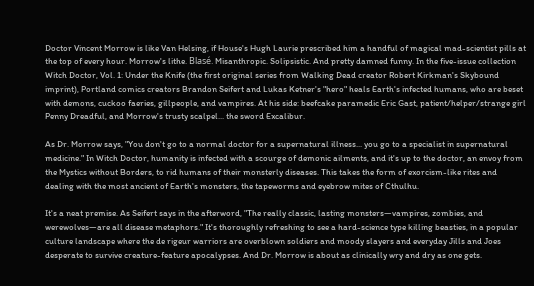Doctor Vincent Morrow is like Van Helsing, if House's Hugh Laurie prescribed him a handful of magical mad-scientist pills at the top of every hour. Morrow's lithe. Blasé. Misanthropic. Solipsistic. And pretty damned funny. In the five-issue collection Witch Doctor, Vol. 1: Under the Knife (the first original series from Walking Dead creator Robert Kirkman's Skybound imprint), Portland comics creators Brandon Seifert and Lukas Ketner's "hero" heals Earth's infected humans, who are beset with demons, cuckoo faeries, gillpeople, and vampires. At his side: beefcake paramedic Eric Gast, patient/helper/strange girl Penny Dreadful, and Morrow's trusty scalpel... the sword Excalibur.

As Dr. Morrow says, "You don't go to a normal doctor for a supernatural illness... you go to a specialist in supernatural medicine." In Witch Doctor, humanity is infected with a scourge of demonic ailments, and it's up to the doctor, an envoy from the Mystics without Borders, to rid humans of their monsterly diseases. This takes the form of exorcism-like rites and dealing with the most ancient of Earth's monsters, the tapeworms and eyebrow mites of Cthulhu.

It's a neat premise. As Seifert says in the afterword, "The really classic, lasting monsters—vampires, zombies, and werewolves—are all disease metaphors." It's thoroughly refreshing to see a hard-science type killing beasties, in a popular culture landscape where the de rigeur warriors are overblown soldiers and moody slayers and everyday Jills and Joes desperate to survive creature-feature apocalypses. And Dr. Morrow is about as clinically wry and dry as one gets.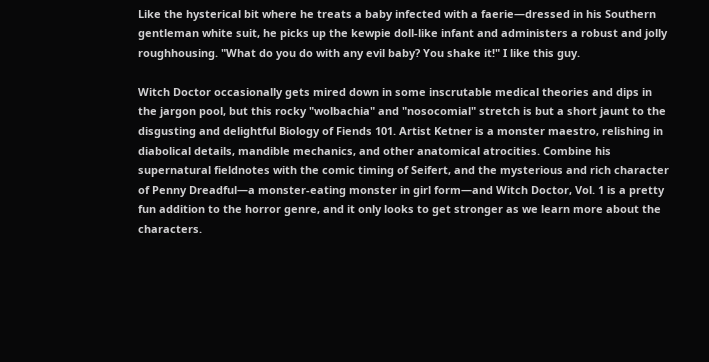Like the hysterical bit where he treats a baby infected with a faerie—dressed in his Southern gentleman white suit, he picks up the kewpie doll-like infant and administers a robust and jolly roughhousing. "What do you do with any evil baby? You shake it!" I like this guy.

Witch Doctor occasionally gets mired down in some inscrutable medical theories and dips in the jargon pool, but this rocky "wolbachia" and "nosocomial" stretch is but a short jaunt to the disgusting and delightful Biology of Fiends 101. Artist Ketner is a monster maestro, relishing in diabolical details, mandible mechanics, and other anatomical atrocities. Combine his supernatural fieldnotes with the comic timing of Seifert, and the mysterious and rich character of Penny Dreadful—a monster-eating monster in girl form—and Witch Doctor, Vol. 1 is a pretty fun addition to the horror genre, and it only looks to get stronger as we learn more about the characters.